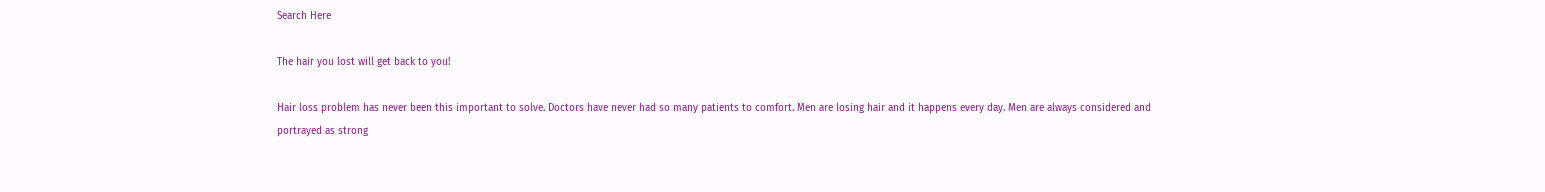Search Here

The hair you lost will get back to you!

Hair loss problem has never been this important to solve. Doctors have never had so many patients to comfort. Men are losing hair and it happens every day. Men are always considered and portrayed as strong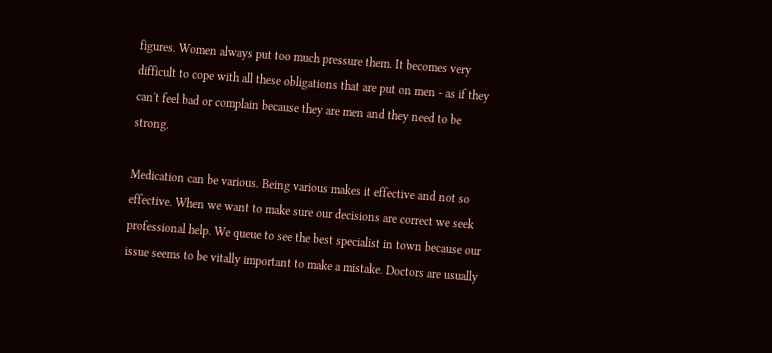figures. Women always put too much pressure them. It becomes very difficult to cope with all these obligations that are put on men - as if they can't feel bad or complain because they are men and they need to be strong.

Medication can be various. Being various makes it effective and not so effective. When we want to make sure our decisions are correct we seek professional help. We queue to see the best specialist in town because our issue seems to be vitally important to make a mistake. Doctors are usually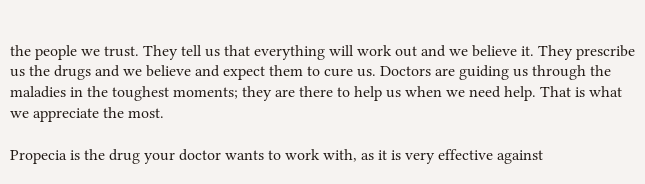the people we trust. They tell us that everything will work out and we believe it. They prescribe us the drugs and we believe and expect them to cure us. Doctors are guiding us through the maladies in the toughest moments; they are there to help us when we need help. That is what we appreciate the most.

Propecia is the drug your doctor wants to work with, as it is very effective against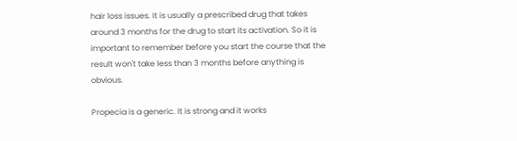hair loss issues. It is usually a prescribed drug that takes around 3 months for the drug to start its activation. So it is important to remember before you start the course that the result won't take less than 3 months before anything is obvious.

Propecia is a generic. It is strong and it works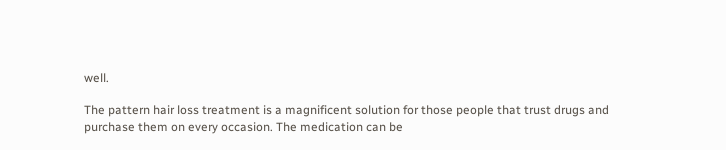well.

The pattern hair loss treatment is a magnificent solution for those people that trust drugs and purchase them on every occasion. The medication can be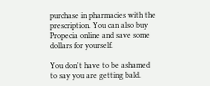purchase in pharmacies with the prescription. You can also buy Propecia online and save some dollars for yourself.

You don't have to be ashamed to say you are getting bald.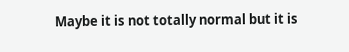Maybe it is not totally normal but it is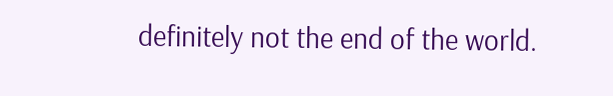definitely not the end of the world.